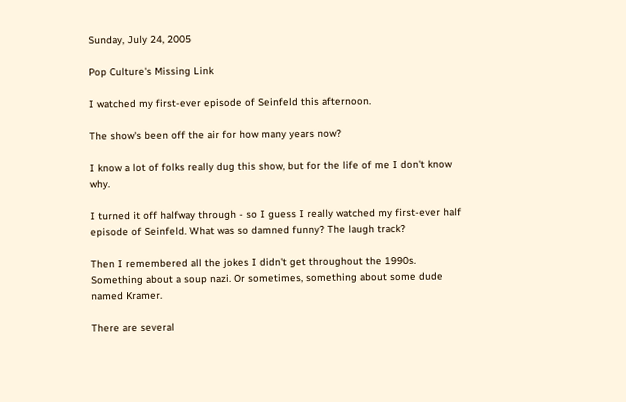Sunday, July 24, 2005

Pop Culture's Missing Link

I watched my first-ever episode of Seinfeld this afternoon.

The show's been off the air for how many years now?

I know a lot of folks really dug this show, but for the life of me I don't know why.

I turned it off halfway through - so I guess I really watched my first-ever half episode of Seinfeld. What was so damned funny? The laugh track?

Then I remembered all the jokes I didn't get throughout the 1990s. Something about a soup nazi. Or sometimes, something about some dude named Kramer.

There are several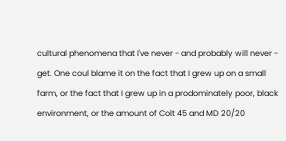cultural phenomena that I've never - and probably will never - get. One coul blame it on the fact that I grew up on a small farm, or the fact that I grew up in a prodominately poor, black environment, or the amount of Colt 45 and MD 20/20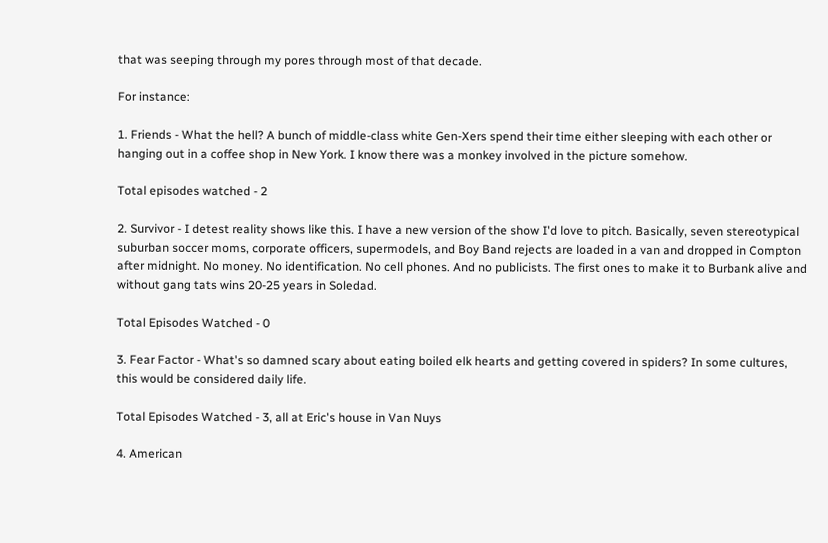that was seeping through my pores through most of that decade.

For instance:

1. Friends - What the hell? A bunch of middle-class white Gen-Xers spend their time either sleeping with each other or hanging out in a coffee shop in New York. I know there was a monkey involved in the picture somehow.

Total episodes watched - 2

2. Survivor - I detest reality shows like this. I have a new version of the show I'd love to pitch. Basically, seven stereotypical suburban soccer moms, corporate officers, supermodels, and Boy Band rejects are loaded in a van and dropped in Compton after midnight. No money. No identification. No cell phones. And no publicists. The first ones to make it to Burbank alive and without gang tats wins 20-25 years in Soledad.

Total Episodes Watched - 0

3. Fear Factor - What's so damned scary about eating boiled elk hearts and getting covered in spiders? In some cultures, this would be considered daily life.

Total Episodes Watched - 3, all at Eric's house in Van Nuys

4. American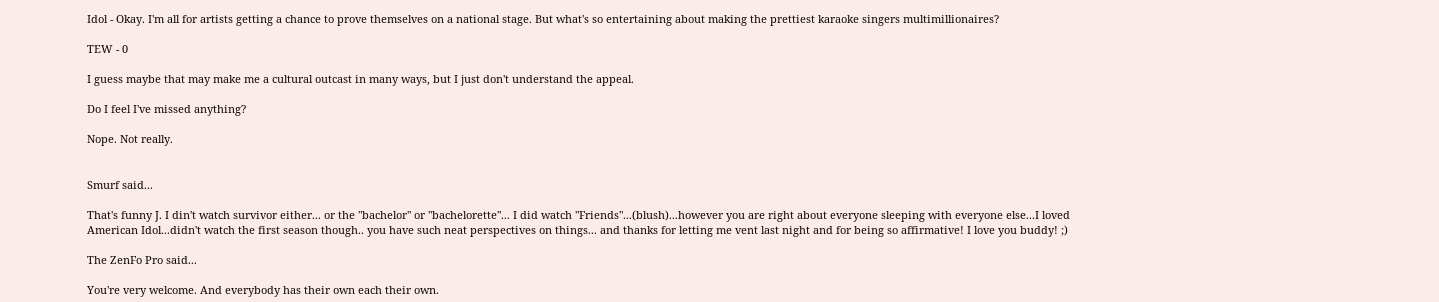Idol - Okay. I'm all for artists getting a chance to prove themselves on a national stage. But what's so entertaining about making the prettiest karaoke singers multimillionaires?

TEW - 0

I guess maybe that may make me a cultural outcast in many ways, but I just don't understand the appeal.

Do I feel I've missed anything?

Nope. Not really.


Smurf said...

That's funny J. I din't watch survivor either... or the "bachelor" or "bachelorette"... I did watch "Friends"...(blush)...however you are right about everyone sleeping with everyone else...I loved American Idol...didn't watch the first season though.. you have such neat perspectives on things... and thanks for letting me vent last night and for being so affirmative! I love you buddy! ;)

The ZenFo Pro said...

You're very welcome. And everybody has their own each their own.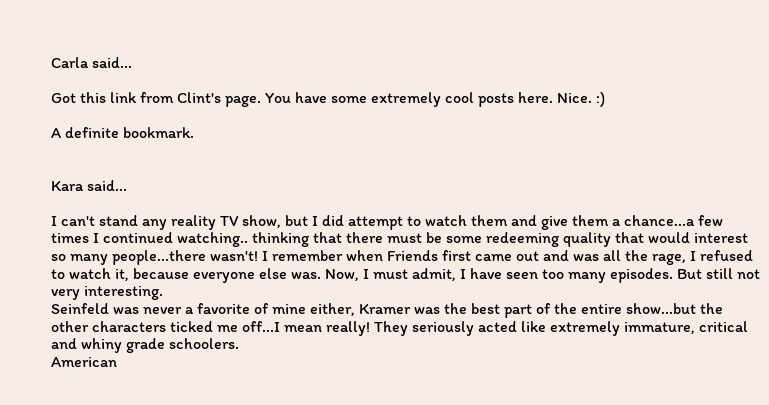Carla said...

Got this link from Clint's page. You have some extremely cool posts here. Nice. :)

A definite bookmark.


Kara said...

I can't stand any reality TV show, but I did attempt to watch them and give them a chance...a few times I continued watching.. thinking that there must be some redeeming quality that would interest so many people...there wasn't! I remember when Friends first came out and was all the rage, I refused to watch it, because everyone else was. Now, I must admit, I have seen too many episodes. But still not very interesting.
Seinfeld was never a favorite of mine either, Kramer was the best part of the entire show...but the other characters ticked me off...I mean really! They seriously acted like extremely immature, critical and whiny grade schoolers.
American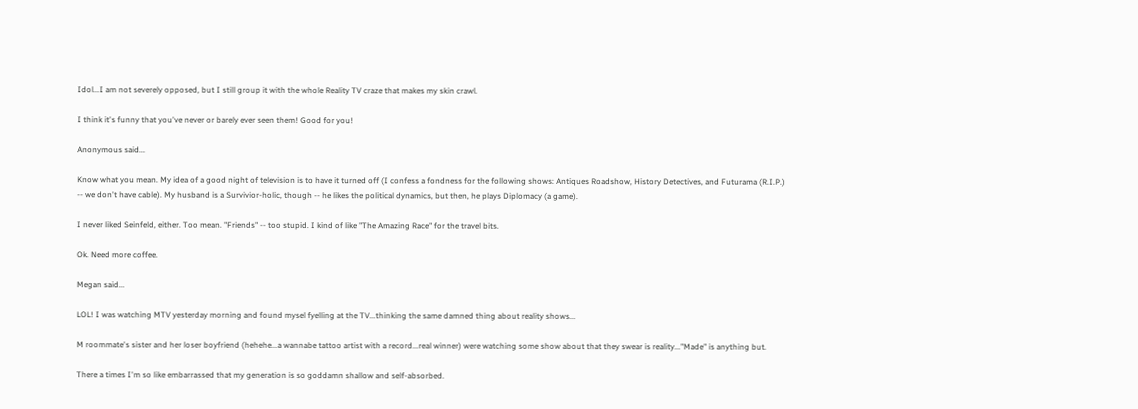Idol...I am not severely opposed, but I still group it with the whole Reality TV craze that makes my skin crawl.

I think it's funny that you've never or barely ever seen them! Good for you!

Anonymous said...

Know what you mean. My idea of a good night of television is to have it turned off (I confess a fondness for the following shows: Antiques Roadshow, History Detectives, and Futurama (R.I.P.) -- we don't have cable). My husband is a Survivior-holic, though -- he likes the political dynamics, but then, he plays Diplomacy (a game).

I never liked Seinfeld, either. Too mean. "Friends" -- too stupid. I kind of like "The Amazing Race" for the travel bits.

Ok. Need more coffee.

Megan said...

LOL! I was watching MTV yesterday morning and found mysel fyelling at the TV...thinking the same damned thing about reality shows...

M roommate's sister and her loser boyfriend (hehehe...a wannabe tattoo artist with a record...real winner) were watching some show about that they swear is reality..."Made" is anything but.

There a times I'm so like embarrassed that my generation is so goddamn shallow and self-absorbed.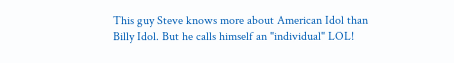This guy Steve knows more about American Idol than Billy Idol. But he calls himself an "individual" LOL!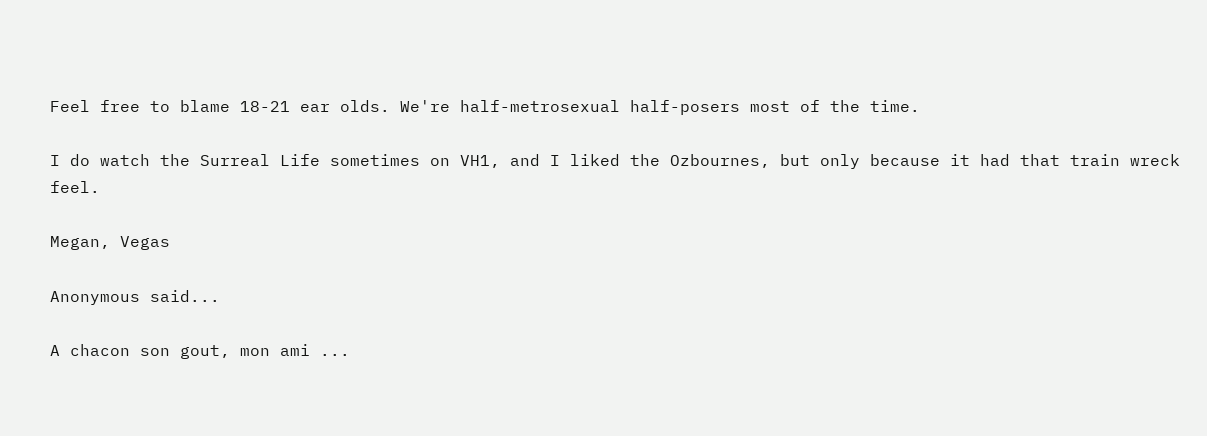Feel free to blame 18-21 ear olds. We're half-metrosexual half-posers most of the time.

I do watch the Surreal Life sometimes on VH1, and I liked the Ozbournes, but only because it had that train wreck feel.

Megan, Vegas

Anonymous said...

A chacon son gout, mon ami ...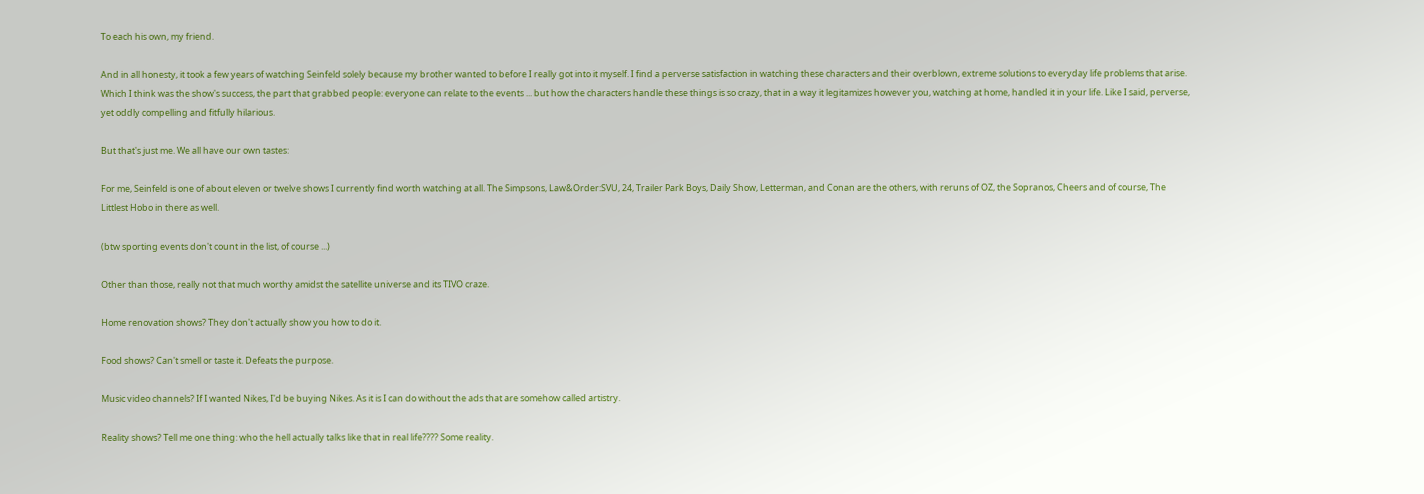To each his own, my friend.

And in all honesty, it took a few years of watching Seinfeld solely because my brother wanted to before I really got into it myself. I find a perverse satisfaction in watching these characters and their overblown, extreme solutions to everyday life problems that arise. Which I think was the show's success, the part that grabbed people: everyone can relate to the events ... but how the characters handle these things is so crazy, that in a way it legitamizes however you, watching at home, handled it in your life. Like I said, perverse, yet oddly compelling and fitfully hilarious.

But that's just me. We all have our own tastes:

For me, Seinfeld is one of about eleven or twelve shows I currently find worth watching at all. The Simpsons, Law&Order:SVU, 24, Trailer Park Boys, Daily Show, Letterman, and Conan are the others, with reruns of OZ, the Sopranos, Cheers and of course, The Littlest Hobo in there as well.

(btw sporting events don't count in the list, of course ...)

Other than those, really not that much worthy amidst the satellite universe and its TIVO craze.

Home renovation shows? They don't actually show you how to do it.

Food shows? Can't smell or taste it. Defeats the purpose.

Music video channels? If I wanted Nikes, I'd be buying Nikes. As it is I can do without the ads that are somehow called artistry.

Reality shows? Tell me one thing: who the hell actually talks like that in real life???? Some reality.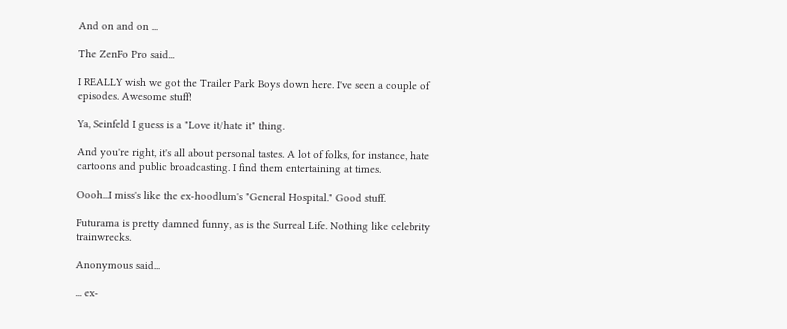And on and on ...

The ZenFo Pro said...

I REALLY wish we got the Trailer Park Boys down here. I've seen a couple of episodes. Awesome stuff!

Ya, Seinfeld I guess is a "Love it/hate it" thing.

And you're right, it's all about personal tastes. A lot of folks, for instance, hate cartoons and public broadcasting. I find them entertaining at times.

Oooh...I miss's like the ex-hoodlum's "General Hospital." Good stuff.

Futurama is pretty damned funny, as is the Surreal Life. Nothing like celebrity trainwrecks.

Anonymous said...

... ex-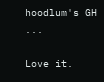hoodlum's GH ...

Love it.